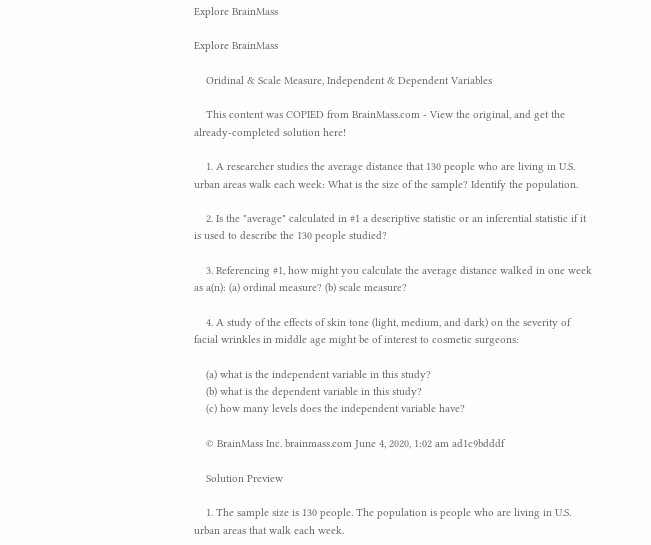Explore BrainMass

Explore BrainMass

    Oridinal & Scale Measure, Independent & Dependent Variables

    This content was COPIED from BrainMass.com - View the original, and get the already-completed solution here!

    1. A researcher studies the average distance that 130 people who are living in U.S. urban areas walk each week: What is the size of the sample? Identify the population.

    2. Is the "average" calculated in #1 a descriptive statistic or an inferential statistic if it is used to describe the 130 people studied?

    3. Referencing #1, how might you calculate the average distance walked in one week as a(n): (a) ordinal measure? (b) scale measure?

    4. A study of the effects of skin tone (light, medium, and dark) on the severity of facial wrinkles in middle age might be of interest to cosmetic surgeons:

    (a) what is the independent variable in this study?
    (b) what is the dependent variable in this study?
    (c) how many levels does the independent variable have?

    © BrainMass Inc. brainmass.com June 4, 2020, 1:02 am ad1c9bdddf

    Solution Preview

    1. The sample size is 130 people. The population is people who are living in U.S. urban areas that walk each week.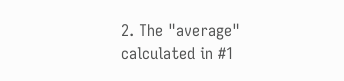2. The "average" calculated in #1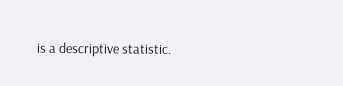is a descriptive statistic.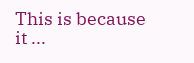This is because it ...